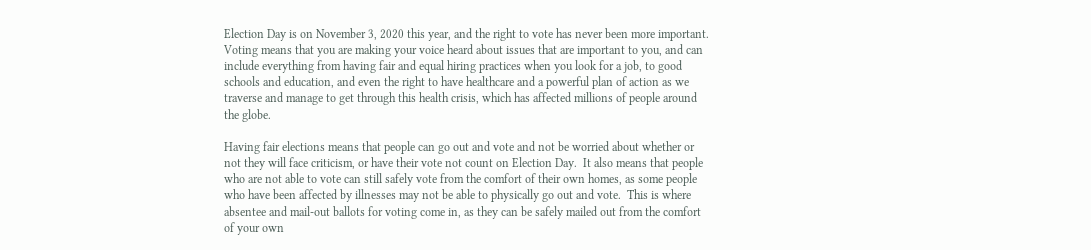Election Day is on November 3, 2020 this year, and the right to vote has never been more important.  Voting means that you are making your voice heard about issues that are important to you, and can include everything from having fair and equal hiring practices when you look for a job, to good schools and education, and even the right to have healthcare and a powerful plan of action as we traverse and manage to get through this health crisis, which has affected millions of people around the globe.

Having fair elections means that people can go out and vote and not be worried about whether or not they will face criticism, or have their vote not count on Election Day.  It also means that people who are not able to vote can still safely vote from the comfort of their own homes, as some people who have been affected by illnesses may not be able to physically go out and vote.  This is where absentee and mail-out ballots for voting come in, as they can be safely mailed out from the comfort of your own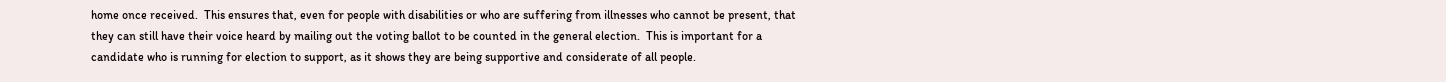home once received.  This ensures that, even for people with disabilities or who are suffering from illnesses who cannot be present, that they can still have their voice heard by mailing out the voting ballot to be counted in the general election.  This is important for a candidate who is running for election to support, as it shows they are being supportive and considerate of all people.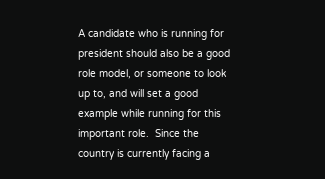A candidate who is running for president should also be a good role model, or someone to look up to, and will set a good example while running for this important role.  Since the country is currently facing a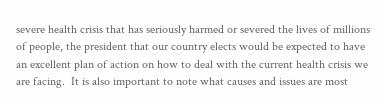severe health crisis that has seriously harmed or severed the lives of millions of people, the president that our country elects would be expected to have an excellent plan of action on how to deal with the current health crisis we are facing.  It is also important to note what causes and issues are most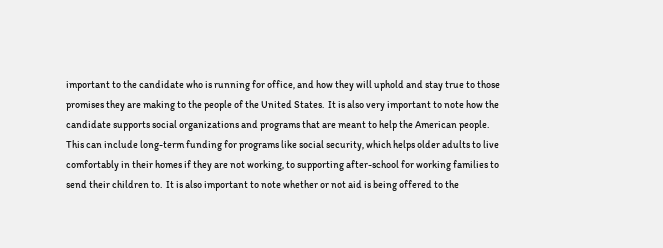important to the candidate who is running for office, and how they will uphold and stay true to those promises they are making to the people of the United States.  It is also very important to note how the candidate supports social organizations and programs that are meant to help the American people.  This can include long-term funding for programs like social security, which helps older adults to live comfortably in their homes if they are not working, to supporting after-school for working families to send their children to.  It is also important to note whether or not aid is being offered to the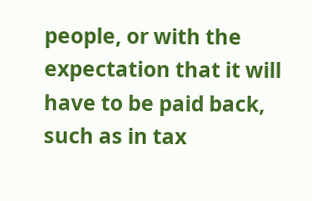people, or with the expectation that it will have to be paid back, such as in tax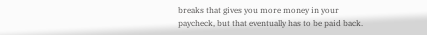breaks that gives you more money in your paycheck, but that eventually has to be paid back.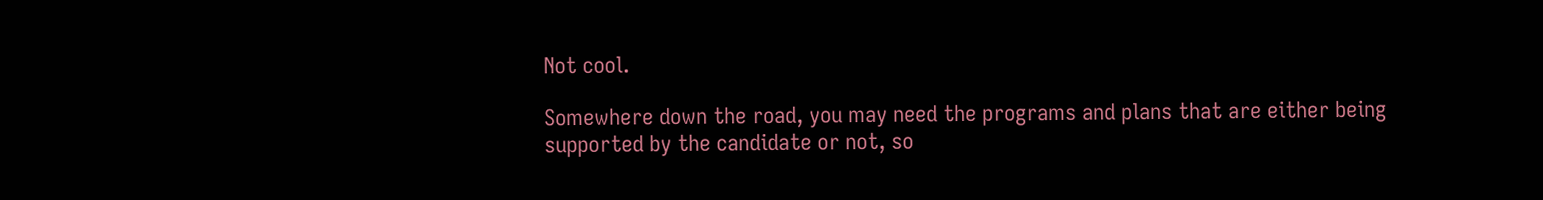Not cool.

Somewhere down the road, you may need the programs and plans that are either being supported by the candidate or not, so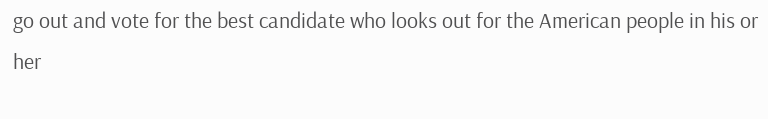go out and vote for the best candidate who looks out for the American people in his or her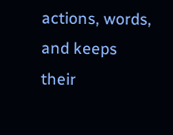actions, words, and keeps their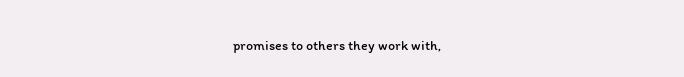promises to others they work with,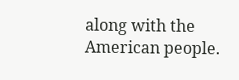along with the American people.